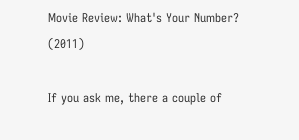Movie Review: What's Your Number? (2011)

If you ask me, there a couple of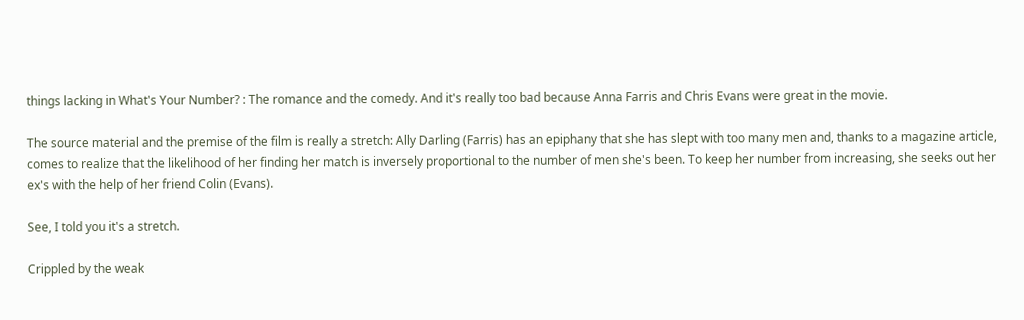things lacking in What's Your Number? : The romance and the comedy. And it's really too bad because Anna Farris and Chris Evans were great in the movie.

The source material and the premise of the film is really a stretch: Ally Darling (Farris) has an epiphany that she has slept with too many men and, thanks to a magazine article, comes to realize that the likelihood of her finding her match is inversely proportional to the number of men she's been. To keep her number from increasing, she seeks out her ex's with the help of her friend Colin (Evans).

See, I told you it's a stretch.

Crippled by the weak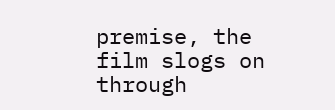premise, the film slogs on through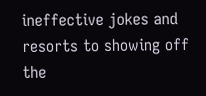ineffective jokes and resorts to showing off the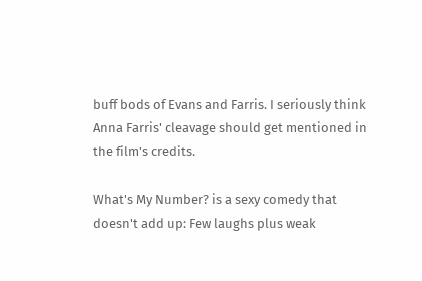buff bods of Evans and Farris. I seriously think Anna Farris' cleavage should get mentioned in the film's credits.

What's My Number? is a sexy comedy that doesn't add up: Few laughs plus weak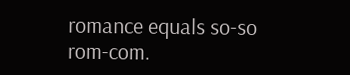romance equals so-so rom-com.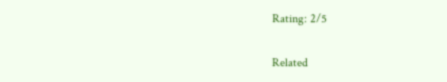Rating: 2/5

Related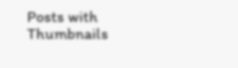Posts with Thumbnails